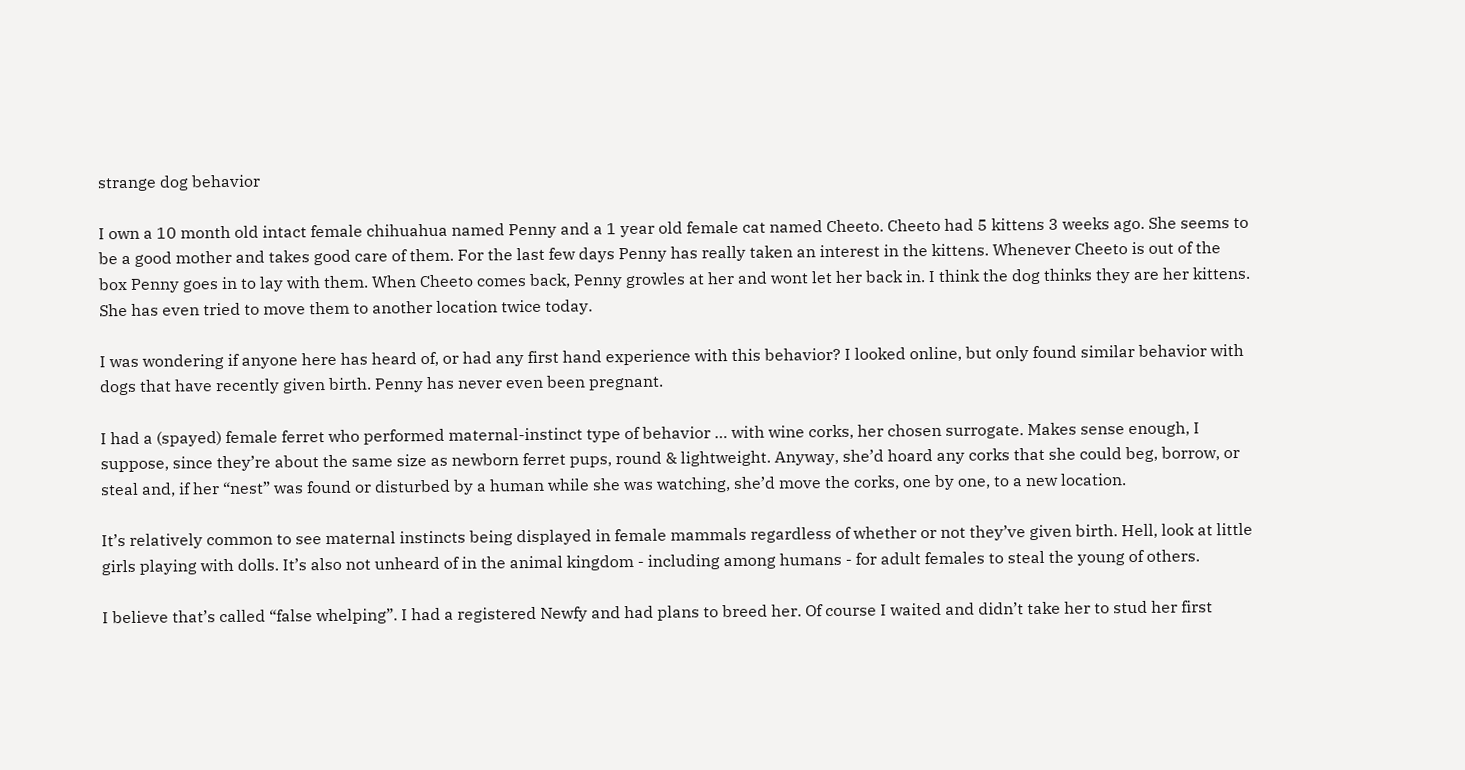strange dog behavior

I own a 10 month old intact female chihuahua named Penny and a 1 year old female cat named Cheeto. Cheeto had 5 kittens 3 weeks ago. She seems to be a good mother and takes good care of them. For the last few days Penny has really taken an interest in the kittens. Whenever Cheeto is out of the box Penny goes in to lay with them. When Cheeto comes back, Penny growles at her and wont let her back in. I think the dog thinks they are her kittens. She has even tried to move them to another location twice today.

I was wondering if anyone here has heard of, or had any first hand experience with this behavior? I looked online, but only found similar behavior with dogs that have recently given birth. Penny has never even been pregnant.

I had a (spayed) female ferret who performed maternal-instinct type of behavior … with wine corks, her chosen surrogate. Makes sense enough, I suppose, since they’re about the same size as newborn ferret pups, round & lightweight. Anyway, she’d hoard any corks that she could beg, borrow, or steal and, if her “nest” was found or disturbed by a human while she was watching, she’d move the corks, one by one, to a new location.

It’s relatively common to see maternal instincts being displayed in female mammals regardless of whether or not they’ve given birth. Hell, look at little girls playing with dolls. It’s also not unheard of in the animal kingdom - including among humans - for adult females to steal the young of others.

I believe that’s called “false whelping”. I had a registered Newfy and had plans to breed her. Of course I waited and didn’t take her to stud her first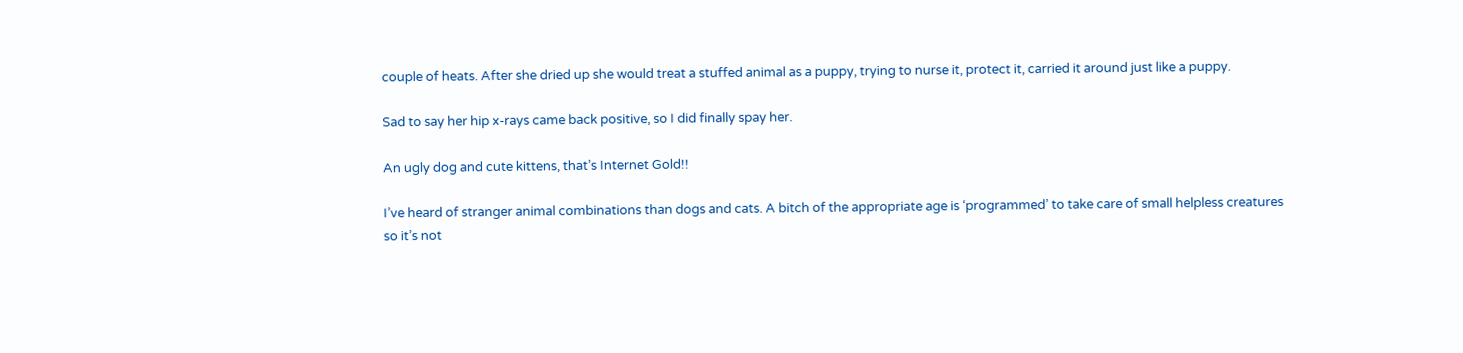couple of heats. After she dried up she would treat a stuffed animal as a puppy, trying to nurse it, protect it, carried it around just like a puppy.

Sad to say her hip x-rays came back positive, so I did finally spay her.

An ugly dog and cute kittens, that’s Internet Gold!!

I’ve heard of stranger animal combinations than dogs and cats. A bitch of the appropriate age is ‘programmed’ to take care of small helpless creatures so it’s not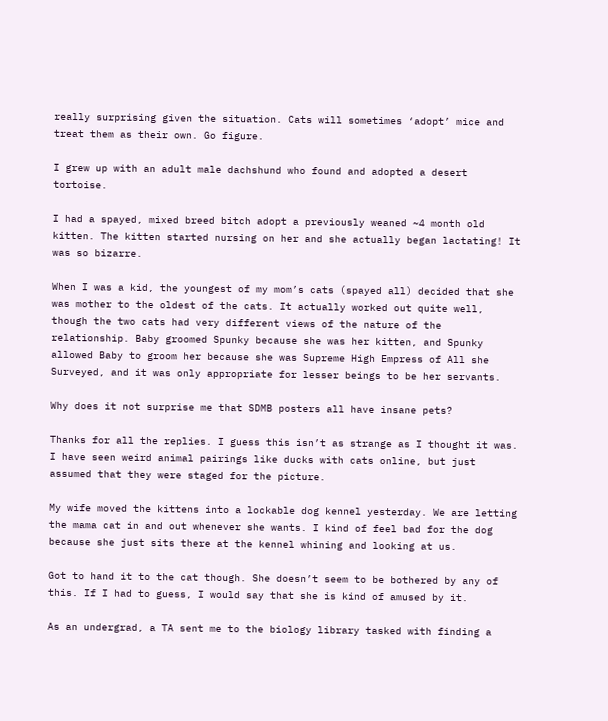really surprising given the situation. Cats will sometimes ‘adopt’ mice and treat them as their own. Go figure.

I grew up with an adult male dachshund who found and adopted a desert tortoise.

I had a spayed, mixed breed bitch adopt a previously weaned ~4 month old kitten. The kitten started nursing on her and she actually began lactating! It was so bizarre.

When I was a kid, the youngest of my mom’s cats (spayed all) decided that she was mother to the oldest of the cats. It actually worked out quite well, though the two cats had very different views of the nature of the relationship. Baby groomed Spunky because she was her kitten, and Spunky allowed Baby to groom her because she was Supreme High Empress of All she Surveyed, and it was only appropriate for lesser beings to be her servants.

Why does it not surprise me that SDMB posters all have insane pets?

Thanks for all the replies. I guess this isn’t as strange as I thought it was. I have seen weird animal pairings like ducks with cats online, but just assumed that they were staged for the picture.

My wife moved the kittens into a lockable dog kennel yesterday. We are letting the mama cat in and out whenever she wants. I kind of feel bad for the dog because she just sits there at the kennel whining and looking at us.

Got to hand it to the cat though. She doesn’t seem to be bothered by any of this. If I had to guess, I would say that she is kind of amused by it.

As an undergrad, a TA sent me to the biology library tasked with finding a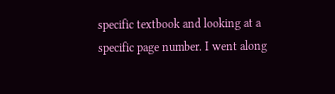specific textbook and looking at a specific page number. I went along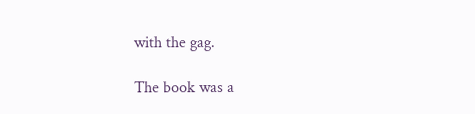with the gag.

The book was a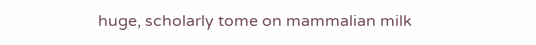huge, scholarly tome on mammalian milk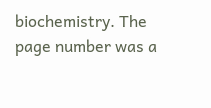biochemistry. The page number was a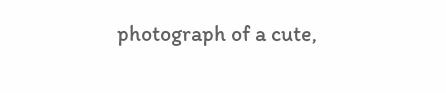photograph of a cute,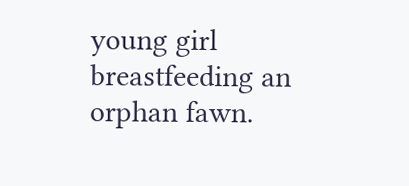young girl breastfeeding an orphan fawn.